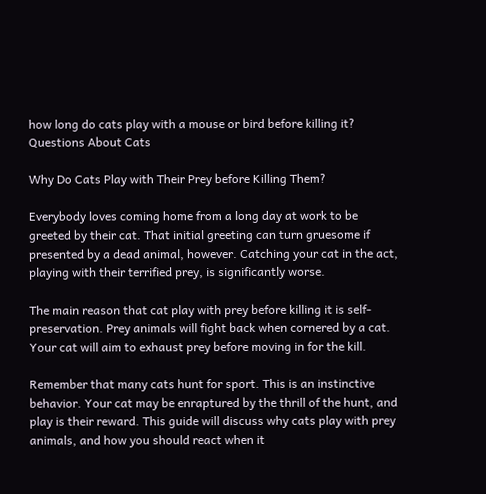how long do cats play with a mouse or bird before killing it?
Questions About Cats

Why Do Cats Play with Their Prey before Killing Them?

Everybody loves coming home from a long day at work to be greeted by their cat. That initial greeting can turn gruesome if presented by a dead animal, however. Catching your cat in the act, playing with their terrified prey, is significantly worse.

The main reason that cat play with prey before killing it is self-preservation. Prey animals will fight back when cornered by a cat. Your cat will aim to exhaust prey before moving in for the kill.

Remember that many cats hunt for sport. This is an instinctive behavior. Your cat may be enraptured by the thrill of the hunt, and play is their reward. This guide will discuss why cats play with prey animals, and how you should react when it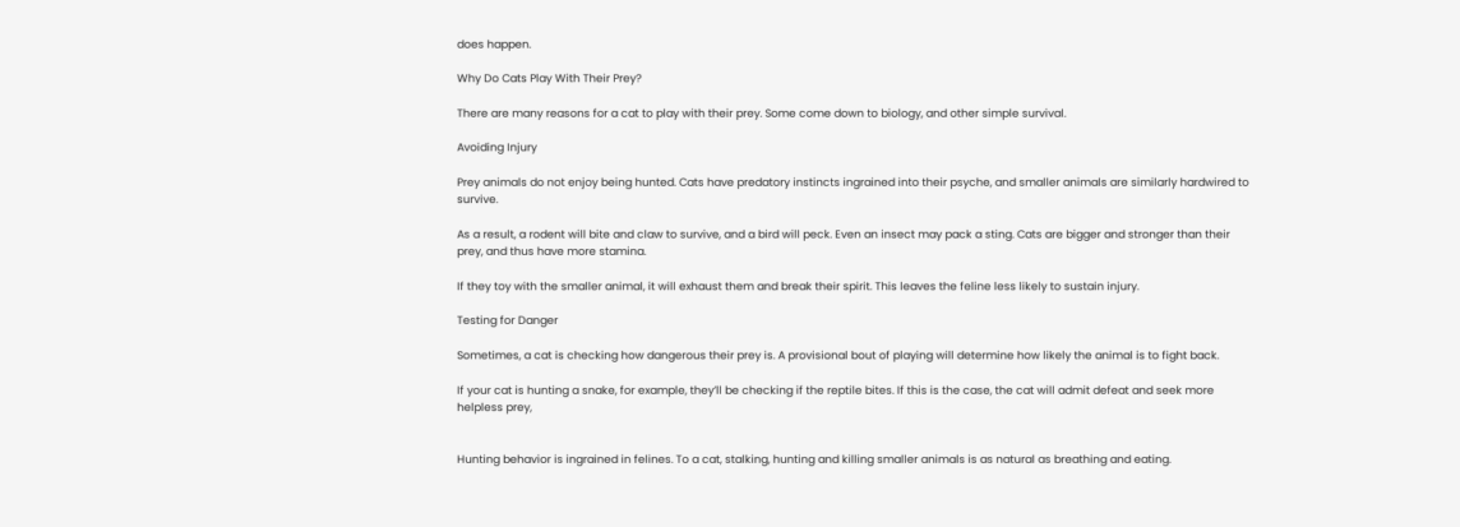does happen.

Why Do Cats Play With Their Prey?

There are many reasons for a cat to play with their prey. Some come down to biology, and other simple survival.

Avoiding Injury

Prey animals do not enjoy being hunted. Cats have predatory instincts ingrained into their psyche, and smaller animals are similarly hardwired to survive.

As a result, a rodent will bite and claw to survive, and a bird will peck. Even an insect may pack a sting. Cats are bigger and stronger than their prey, and thus have more stamina.

If they toy with the smaller animal, it will exhaust them and break their spirit. This leaves the feline less likely to sustain injury.

Testing for Danger

Sometimes, a cat is checking how dangerous their prey is. A provisional bout of playing will determine how likely the animal is to fight back.

If your cat is hunting a snake, for example, they’ll be checking if the reptile bites. If this is the case, the cat will admit defeat and seek more helpless prey,


Hunting behavior is ingrained in felines. To a cat, stalking, hunting and killing smaller animals is as natural as breathing and eating.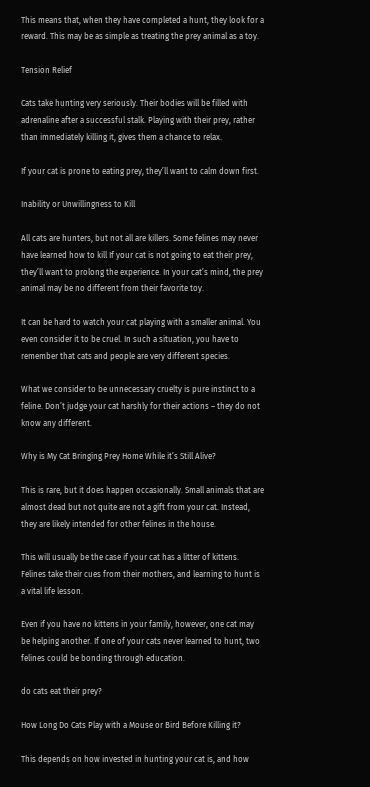This means that, when they have completed a hunt, they look for a reward. This may be as simple as treating the prey animal as a toy.

Tension Relief

Cats take hunting very seriously. Their bodies will be filled with adrenaline after a successful stalk. Playing with their prey, rather than immediately killing it, gives them a chance to relax.

If your cat is prone to eating prey, they’ll want to calm down first.

Inability or Unwillingness to Kill

All cats are hunters, but not all are killers. Some felines may never have learned how to kill If your cat is not going to eat their prey, they’ll want to prolong the experience. In your cat’s mind, the prey animal may be no different from their favorite toy.

It can be hard to watch your cat playing with a smaller animal. You even consider it to be cruel. In such a situation, you have to remember that cats and people are very different species.

What we consider to be unnecessary cruelty is pure instinct to a feline. Don’t judge your cat harshly for their actions – they do not know any different.

Why is My Cat Bringing Prey Home While it’s Still Alive?

This is rare, but it does happen occasionally. Small animals that are almost dead but not quite are not a gift from your cat. Instead, they are likely intended for other felines in the house.

This will usually be the case if your cat has a litter of kittens. Felines take their cues from their mothers, and learning to hunt is a vital life lesson.

Even if you have no kittens in your family, however, one cat may be helping another. If one of your cats never learned to hunt, two felines could be bonding through education.

do cats eat their prey?

How Long Do Cats Play with a Mouse or Bird Before Killing it?

This depends on how invested in hunting your cat is, and how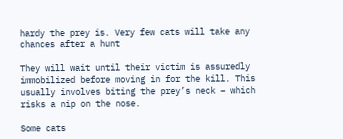hardy the prey is. Very few cats will take any chances after a hunt

They will wait until their victim is assuredly immobilized before moving in for the kill. This usually involves biting the prey’s neck – which risks a nip on the nose.

Some cats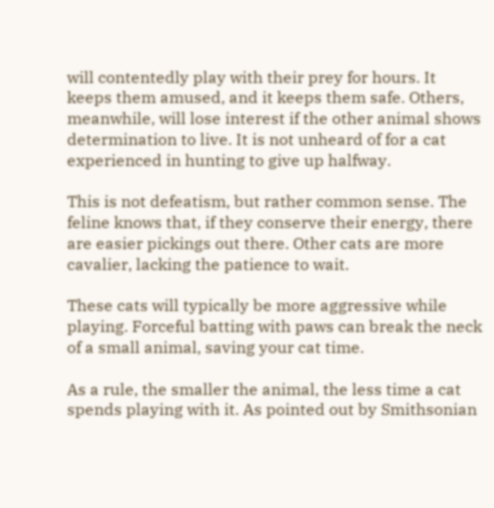will contentedly play with their prey for hours. It keeps them amused, and it keeps them safe. Others, meanwhile, will lose interest if the other animal shows determination to live. It is not unheard of for a cat experienced in hunting to give up halfway.

This is not defeatism, but rather common sense. The feline knows that, if they conserve their energy, there are easier pickings out there. Other cats are more cavalier, lacking the patience to wait.

These cats will typically be more aggressive while playing. Forceful batting with paws can break the neck of a small animal, saving your cat time.

As a rule, the smaller the animal, the less time a cat spends playing with it. As pointed out by Smithsonian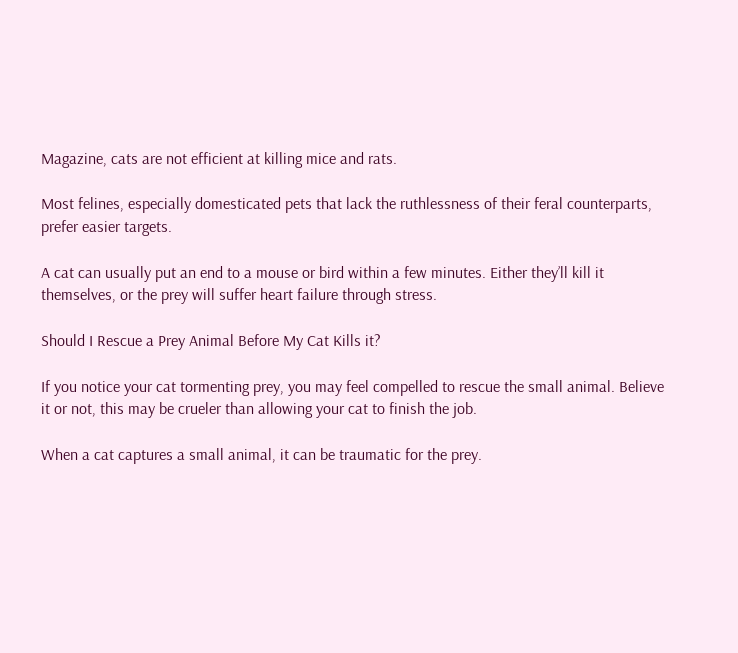Magazine, cats are not efficient at killing mice and rats.

Most felines, especially domesticated pets that lack the ruthlessness of their feral counterparts, prefer easier targets.

A cat can usually put an end to a mouse or bird within a few minutes. Either they’ll kill it themselves, or the prey will suffer heart failure through stress.

Should I Rescue a Prey Animal Before My Cat Kills it?

If you notice your cat tormenting prey, you may feel compelled to rescue the small animal. Believe it or not, this may be crueler than allowing your cat to finish the job.

When a cat captures a small animal, it can be traumatic for the prey.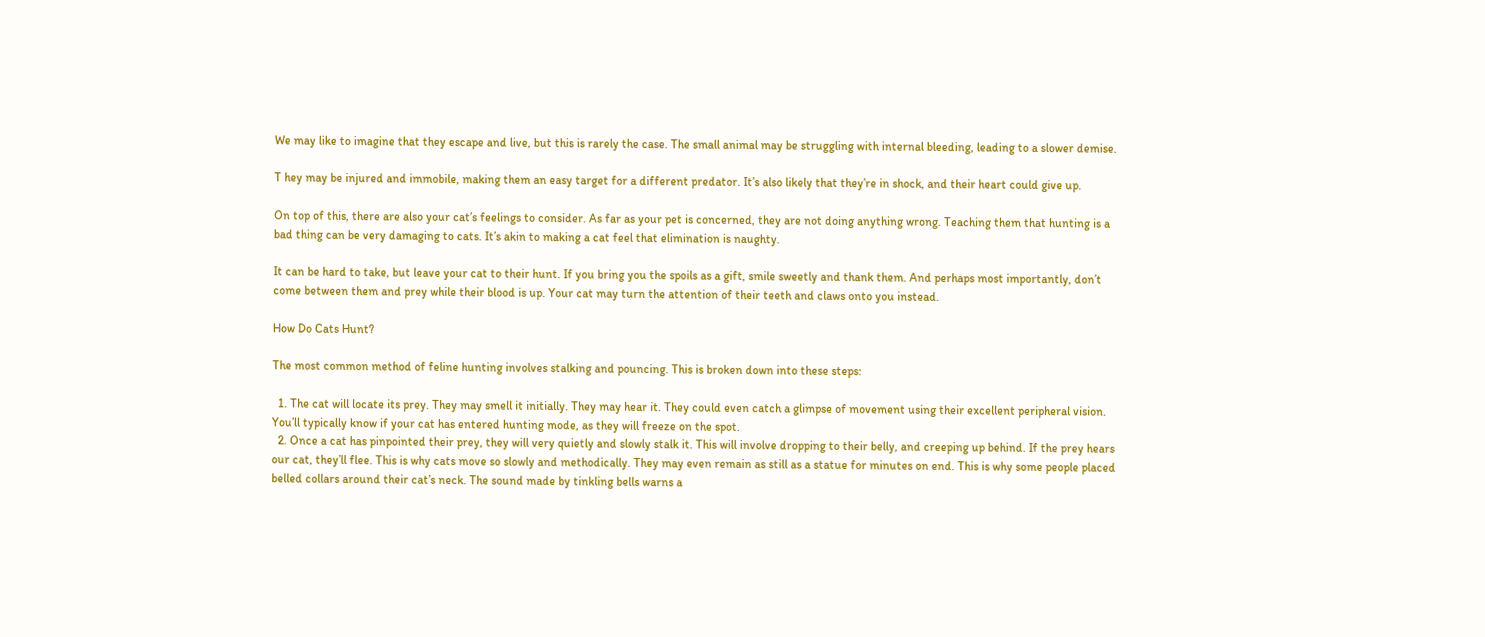We may like to imagine that they escape and live, but this is rarely the case. The small animal may be struggling with internal bleeding, leading to a slower demise.

T hey may be injured and immobile, making them an easy target for a different predator. It’s also likely that they’re in shock, and their heart could give up.

On top of this, there are also your cat’s feelings to consider. As far as your pet is concerned, they are not doing anything wrong. Teaching them that hunting is a bad thing can be very damaging to cats. It’s akin to making a cat feel that elimination is naughty.

It can be hard to take, but leave your cat to their hunt. If you bring you the spoils as a gift, smile sweetly and thank them. And perhaps most importantly, don’t come between them and prey while their blood is up. Your cat may turn the attention of their teeth and claws onto you instead.

How Do Cats Hunt?

The most common method of feline hunting involves stalking and pouncing. This is broken down into these steps:

  1. The cat will locate its prey. They may smell it initially. They may hear it. They could even catch a glimpse of movement using their excellent peripheral vision. You’ll typically know if your cat has entered hunting mode, as they will freeze on the spot.
  2. Once a cat has pinpointed their prey, they will very quietly and slowly stalk it. This will involve dropping to their belly, and creeping up behind. If the prey hears our cat, they’ll flee. This is why cats move so slowly and methodically. They may even remain as still as a statue for minutes on end. This is why some people placed belled collars around their cat’s neck. The sound made by tinkling bells warns a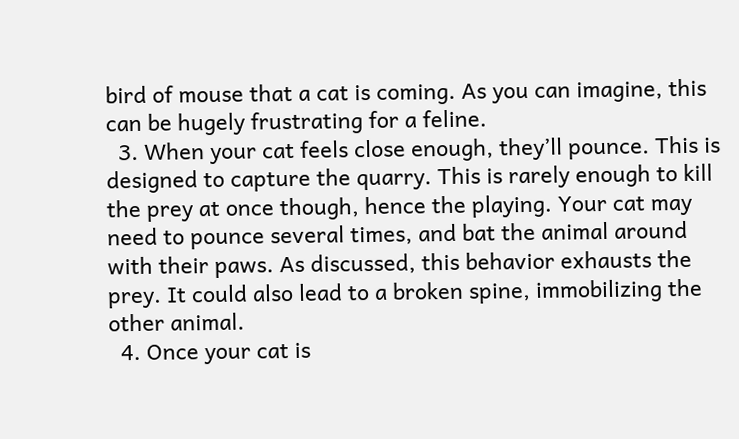bird of mouse that a cat is coming. As you can imagine, this can be hugely frustrating for a feline.
  3. When your cat feels close enough, they’ll pounce. This is designed to capture the quarry. This is rarely enough to kill the prey at once though, hence the playing. Your cat may need to pounce several times, and bat the animal around with their paws. As discussed, this behavior exhausts the prey. It could also lead to a broken spine, immobilizing the other animal.
  4. Once your cat is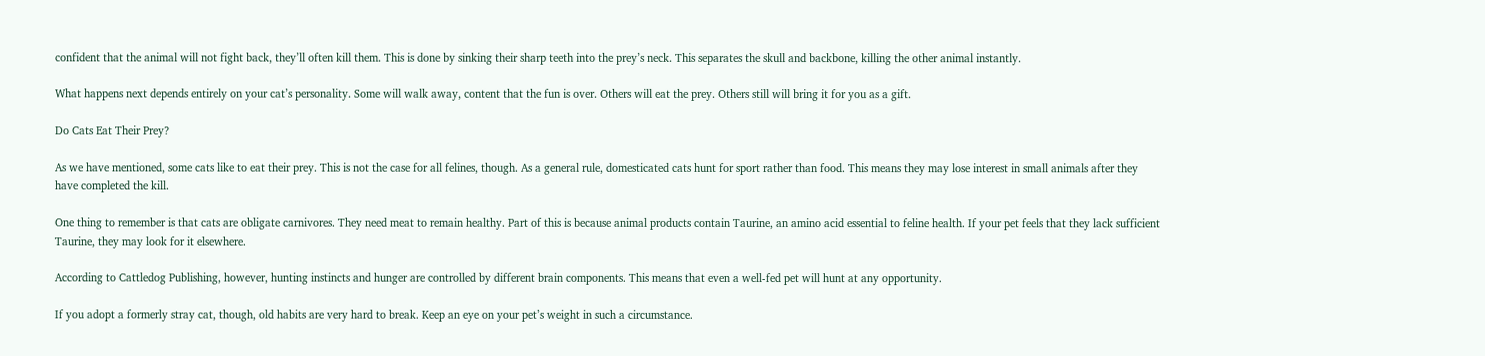confident that the animal will not fight back, they’ll often kill them. This is done by sinking their sharp teeth into the prey’s neck. This separates the skull and backbone, killing the other animal instantly.

What happens next depends entirely on your cat’s personality. Some will walk away, content that the fun is over. Others will eat the prey. Others still will bring it for you as a gift.

Do Cats Eat Their Prey?

As we have mentioned, some cats like to eat their prey. This is not the case for all felines, though. As a general rule, domesticated cats hunt for sport rather than food. This means they may lose interest in small animals after they have completed the kill.

One thing to remember is that cats are obligate carnivores. They need meat to remain healthy. Part of this is because animal products contain Taurine, an amino acid essential to feline health. If your pet feels that they lack sufficient Taurine, they may look for it elsewhere.

According to Cattledog Publishing, however, hunting instincts and hunger are controlled by different brain components. This means that even a well-fed pet will hunt at any opportunity.

If you adopt a formerly stray cat, though, old habits are very hard to break. Keep an eye on your pet’s weight in such a circumstance.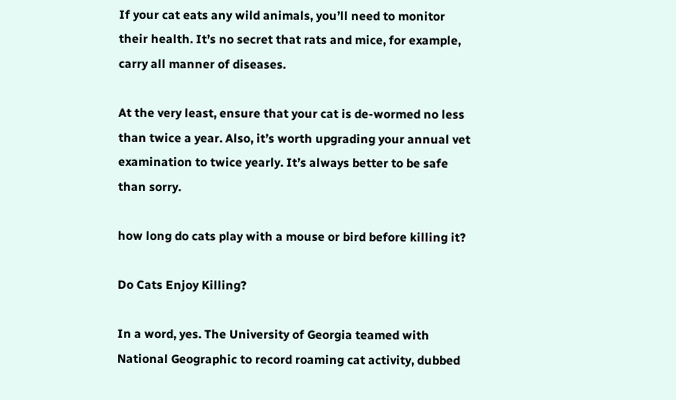If your cat eats any wild animals, you’ll need to monitor their health. It’s no secret that rats and mice, for example, carry all manner of diseases.

At the very least, ensure that your cat is de-wormed no less than twice a year. Also, it’s worth upgrading your annual vet examination to twice yearly. It’s always better to be safe than sorry.

how long do cats play with a mouse or bird before killing it?

Do Cats Enjoy Killing?

In a word, yes. The University of Georgia teamed with National Geographic to record roaming cat activity, dubbed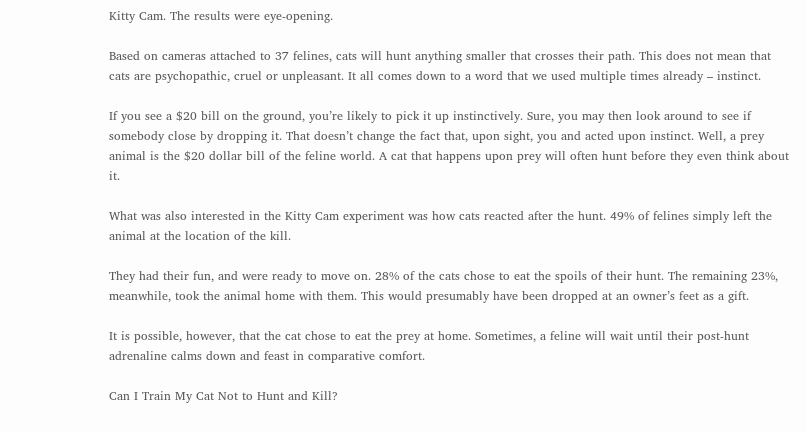Kitty Cam. The results were eye-opening.

Based on cameras attached to 37 felines, cats will hunt anything smaller that crosses their path. This does not mean that cats are psychopathic, cruel or unpleasant. It all comes down to a word that we used multiple times already – instinct.

If you see a $20 bill on the ground, you’re likely to pick it up instinctively. Sure, you may then look around to see if somebody close by dropping it. That doesn’t change the fact that, upon sight, you and acted upon instinct. Well, a prey animal is the $20 dollar bill of the feline world. A cat that happens upon prey will often hunt before they even think about it.

What was also interested in the Kitty Cam experiment was how cats reacted after the hunt. 49% of felines simply left the animal at the location of the kill.

They had their fun, and were ready to move on. 28% of the cats chose to eat the spoils of their hunt. The remaining 23%, meanwhile, took the animal home with them. This would presumably have been dropped at an owner’s feet as a gift.

It is possible, however, that the cat chose to eat the prey at home. Sometimes, a feline will wait until their post-hunt adrenaline calms down and feast in comparative comfort.

Can I Train My Cat Not to Hunt and Kill?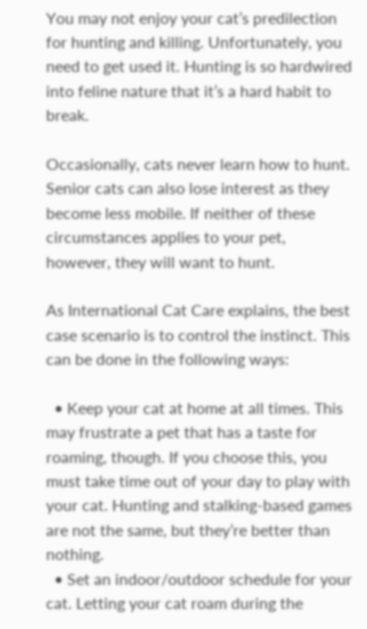You may not enjoy your cat’s predilection for hunting and killing. Unfortunately, you need to get used it. Hunting is so hardwired into feline nature that it’s a hard habit to break.

Occasionally, cats never learn how to hunt. Senior cats can also lose interest as they become less mobile. If neither of these circumstances applies to your pet, however, they will want to hunt.

As International Cat Care explains, the best case scenario is to control the instinct. This can be done in the following ways:

  • Keep your cat at home at all times. This may frustrate a pet that has a taste for roaming, though. If you choose this, you must take time out of your day to play with your cat. Hunting and stalking-based games are not the same, but they’re better than nothing.
  • Set an indoor/outdoor schedule for your cat. Letting your cat roam during the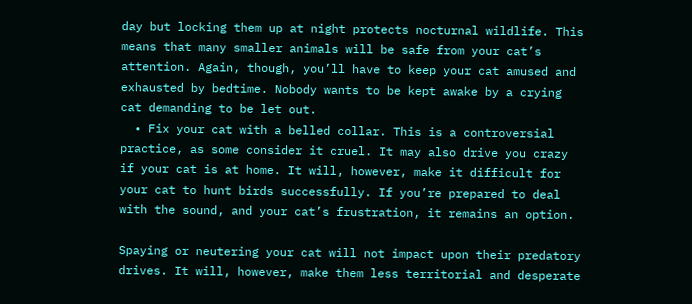day but locking them up at night protects nocturnal wildlife. This means that many smaller animals will be safe from your cat’s attention. Again, though, you’ll have to keep your cat amused and exhausted by bedtime. Nobody wants to be kept awake by a crying cat demanding to be let out.
  • Fix your cat with a belled collar. This is a controversial practice, as some consider it cruel. It may also drive you crazy if your cat is at home. It will, however, make it difficult for your cat to hunt birds successfully. If you’re prepared to deal with the sound, and your cat’s frustration, it remains an option.

Spaying or neutering your cat will not impact upon their predatory drives. It will, however, make them less territorial and desperate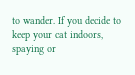to wander. If you decide to keep your cat indoors, spaying or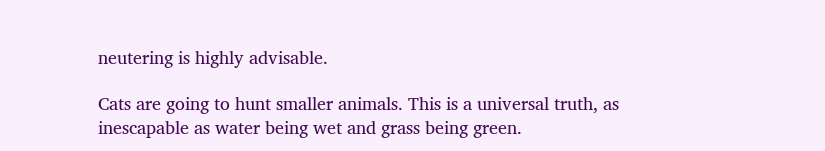neutering is highly advisable.

Cats are going to hunt smaller animals. This is a universal truth, as inescapable as water being wet and grass being green.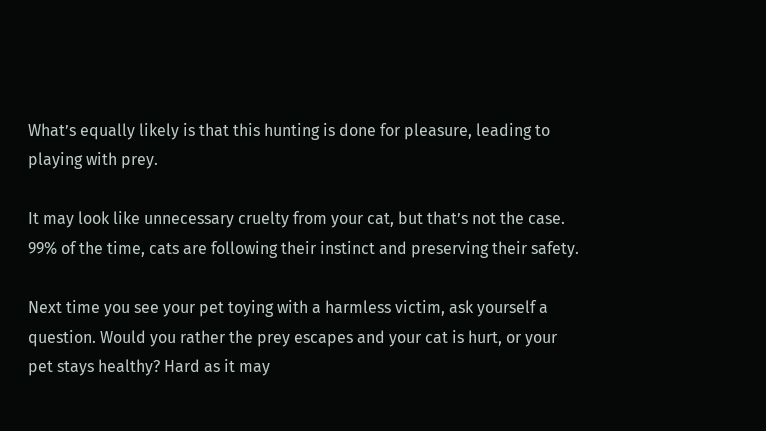What’s equally likely is that this hunting is done for pleasure, leading to playing with prey.

It may look like unnecessary cruelty from your cat, but that’s not the case. 99% of the time, cats are following their instinct and preserving their safety.

Next time you see your pet toying with a harmless victim, ask yourself a question. Would you rather the prey escapes and your cat is hurt, or your pet stays healthy? Hard as it may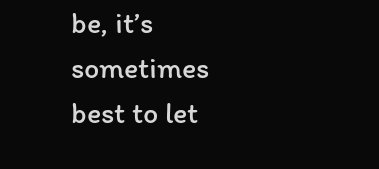be, it’s sometimes best to let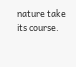nature take its course.